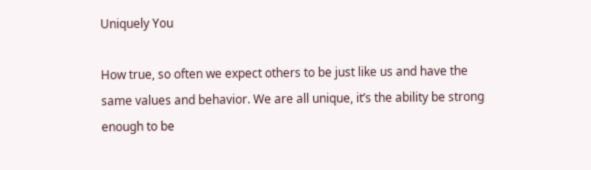Uniquely You

How true, so often we expect others to be just like us and have the same values and behavior. We are all unique, it’s the ability be strong enough to be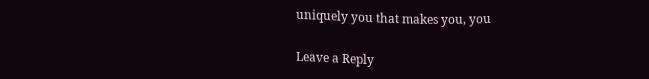uniquely you that makes you, you

Leave a Reply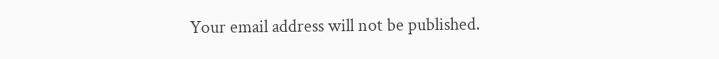Your email address will not be published.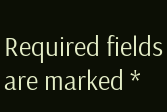Required fields are marked *